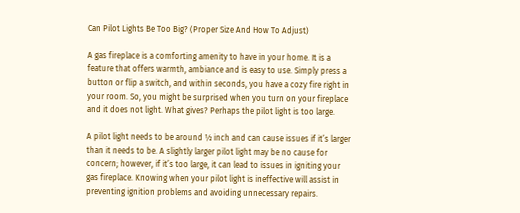Can Pilot Lights Be Too Big? (Proper Size And How To Adjust)

A gas fireplace is a comforting amenity to have in your home. It is a feature that offers warmth, ambiance and is easy to use. Simply press a button or flip a switch, and within seconds, you have a cozy fire right in your room. So, you might be surprised when you turn on your fireplace and it does not light. What gives? Perhaps the pilot light is too large.

A pilot light needs to be around ½ inch and can cause issues if it’s larger than it needs to be. A slightly larger pilot light may be no cause for concern; however, if it’s too large, it can lead to issues in igniting your gas fireplace. Knowing when your pilot light is ineffective will assist in preventing ignition problems and avoiding unnecessary repairs.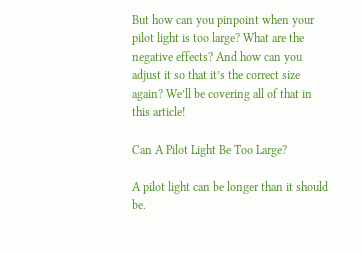But how can you pinpoint when your pilot light is too large? What are the negative effects? And how can you adjust it so that it’s the correct size again? We’ll be covering all of that in this article!

Can A Pilot Light Be Too Large?

A pilot light can be longer than it should be.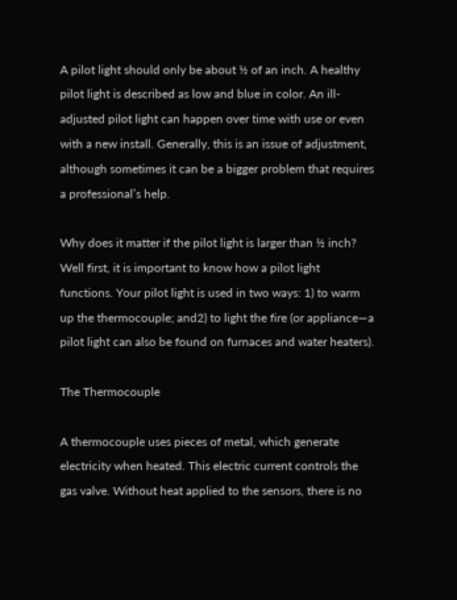A pilot light should only be about ½ of an inch. A healthy pilot light is described as low and blue in color. An ill-adjusted pilot light can happen over time with use or even with a new install. Generally, this is an issue of adjustment, although sometimes it can be a bigger problem that requires a professional’s help.

Why does it matter if the pilot light is larger than ½ inch? Well first, it is important to know how a pilot light functions. Your pilot light is used in two ways: 1) to warm up the thermocouple; and2) to light the fire (or appliance—a pilot light can also be found on furnaces and water heaters).

The Thermocouple

A thermocouple uses pieces of metal, which generate electricity when heated. This electric current controls the gas valve. Without heat applied to the sensors, there is no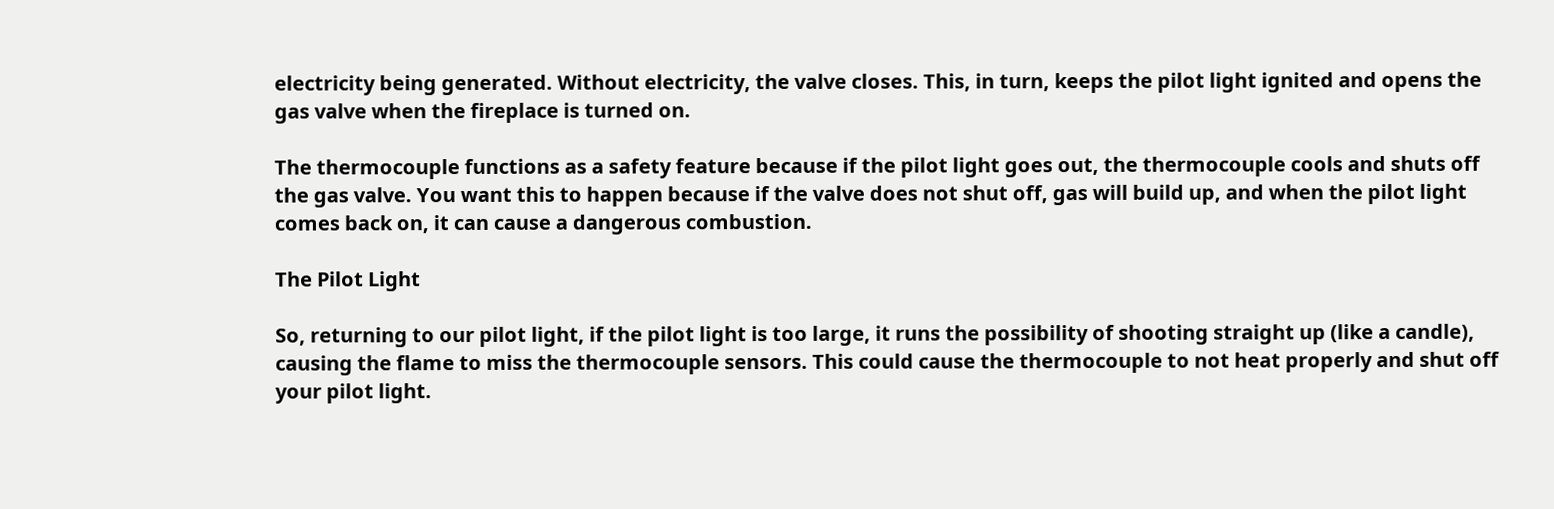electricity being generated. Without electricity, the valve closes. This, in turn, keeps the pilot light ignited and opens the gas valve when the fireplace is turned on.

The thermocouple functions as a safety feature because if the pilot light goes out, the thermocouple cools and shuts off the gas valve. You want this to happen because if the valve does not shut off, gas will build up, and when the pilot light comes back on, it can cause a dangerous combustion.

The Pilot Light

So, returning to our pilot light, if the pilot light is too large, it runs the possibility of shooting straight up (like a candle), causing the flame to miss the thermocouple sensors. This could cause the thermocouple to not heat properly and shut off your pilot light.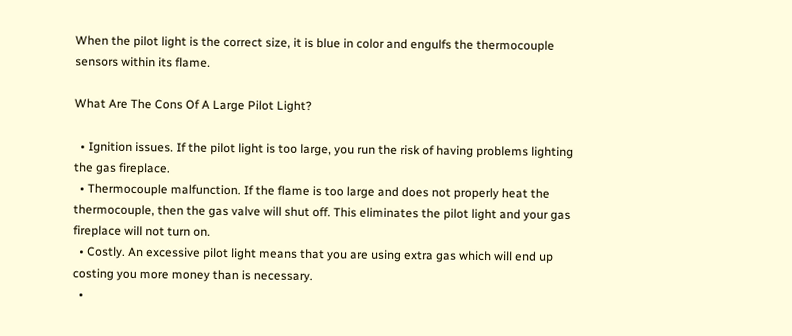When the pilot light is the correct size, it is blue in color and engulfs the thermocouple sensors within its flame.

What Are The Cons Of A Large Pilot Light?

  • Ignition issues. If the pilot light is too large, you run the risk of having problems lighting the gas fireplace.
  • Thermocouple malfunction. If the flame is too large and does not properly heat the thermocouple, then the gas valve will shut off. This eliminates the pilot light and your gas fireplace will not turn on.
  • Costly. An excessive pilot light means that you are using extra gas which will end up costing you more money than is necessary.
  •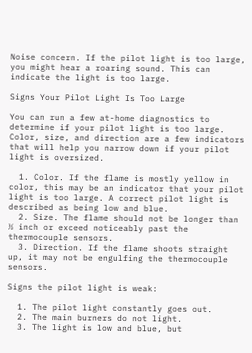Noise concern. If the pilot light is too large, you might hear a roaring sound. This can indicate the light is too large.

Signs Your Pilot Light Is Too Large

You can run a few at-home diagnostics to determine if your pilot light is too large. Color, size, and direction are a few indicators that will help you narrow down if your pilot light is oversized.

  1. Color. If the flame is mostly yellow in color, this may be an indicator that your pilot light is too large. A correct pilot light is described as being low and blue.
  2. Size. The flame should not be longer than ½ inch or exceed noticeably past the thermocouple sensors.
  3. Direction. If the flame shoots straight up, it may not be engulfing the thermocouple sensors.

Signs the pilot light is weak:

  1. The pilot light constantly goes out.
  2. The main burners do not light.
  3. The light is low and blue, but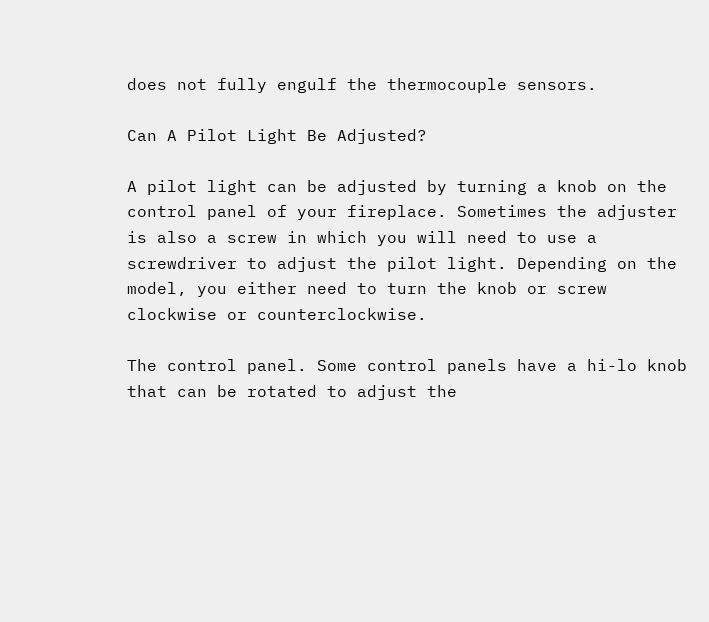does not fully engulf the thermocouple sensors.

Can A Pilot Light Be Adjusted?

A pilot light can be adjusted by turning a knob on the control panel of your fireplace. Sometimes the adjuster is also a screw in which you will need to use a screwdriver to adjust the pilot light. Depending on the model, you either need to turn the knob or screw clockwise or counterclockwise.

The control panel. Some control panels have a hi-lo knob that can be rotated to adjust the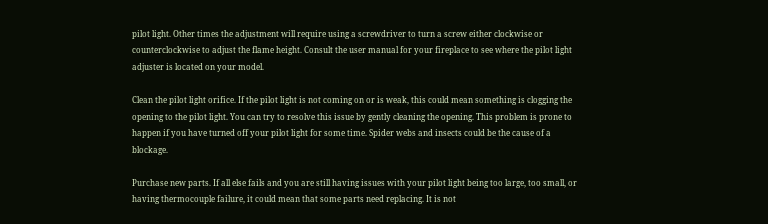pilot light. Other times the adjustment will require using a screwdriver to turn a screw either clockwise or counterclockwise to adjust the flame height. Consult the user manual for your fireplace to see where the pilot light adjuster is located on your model.

Clean the pilot light orifice. If the pilot light is not coming on or is weak, this could mean something is clogging the opening to the pilot light. You can try to resolve this issue by gently cleaning the opening. This problem is prone to happen if you have turned off your pilot light for some time. Spider webs and insects could be the cause of a blockage.

Purchase new parts. If all else fails and you are still having issues with your pilot light being too large, too small, or having thermocouple failure, it could mean that some parts need replacing. It is not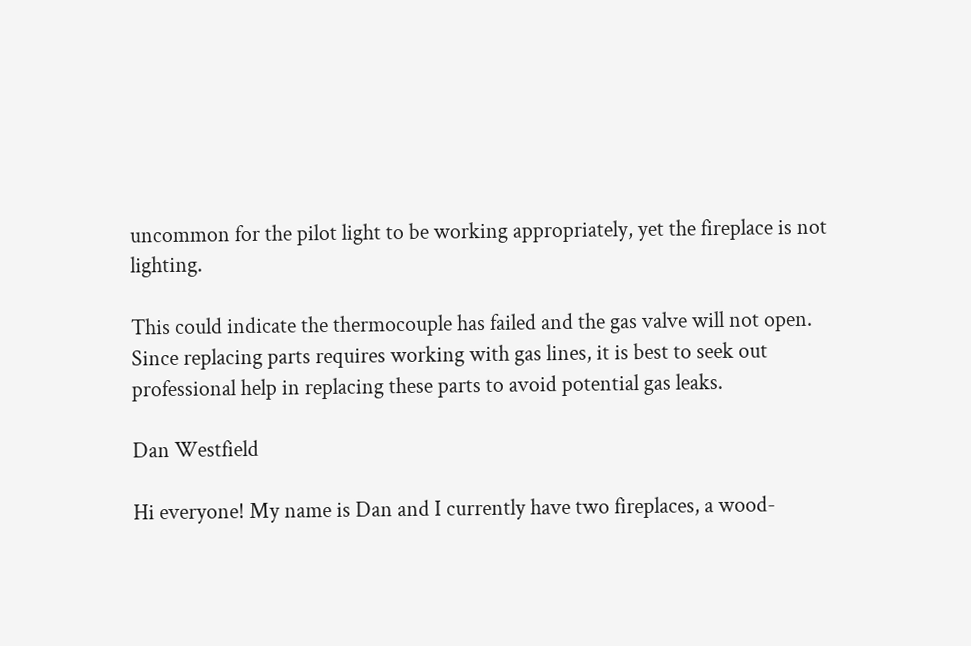uncommon for the pilot light to be working appropriately, yet the fireplace is not lighting.

This could indicate the thermocouple has failed and the gas valve will not open. Since replacing parts requires working with gas lines, it is best to seek out professional help in replacing these parts to avoid potential gas leaks.

Dan Westfield

Hi everyone! My name is Dan and I currently have two fireplaces, a wood-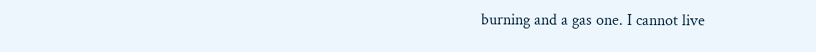burning and a gas one. I cannot live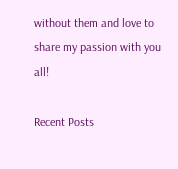without them and love to share my passion with you all!

Recent Posts